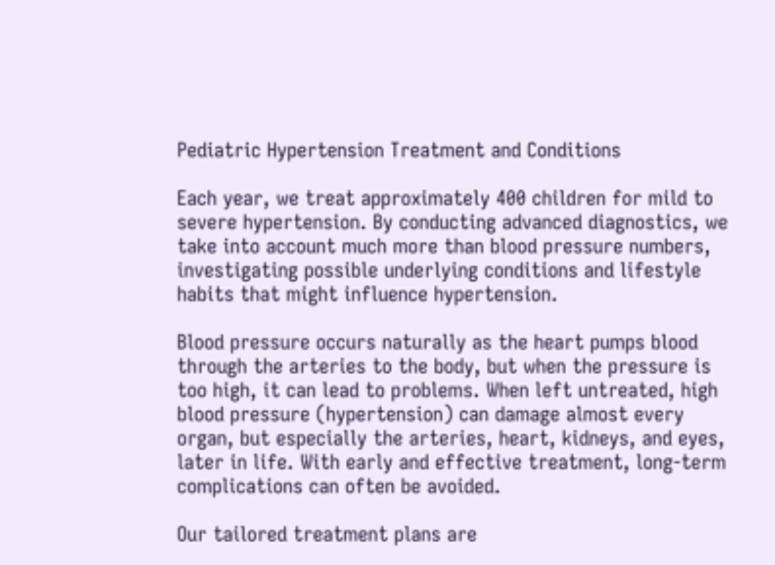Pediatric Hypertension Treatment and Conditions

Each year, we treat approximately 400 children for mild to severe hypertension. By conducting advanced diagnostics, we take into account much more than blood pressure numbers, investigating possible underlying conditions and lifestyle habits that might influence hypertension.

Blood pressure occurs naturally as the heart pumps blood through the arteries to the body, but when the pressure is too high, it can lead to problems. When left untreated, high blood pressure (hypertension) can damage almost every organ, but especially the arteries, heart, kidneys, and eyes, later in life. With early and effective treatment, long-term complications can often be avoided.

Our tailored treatment plans are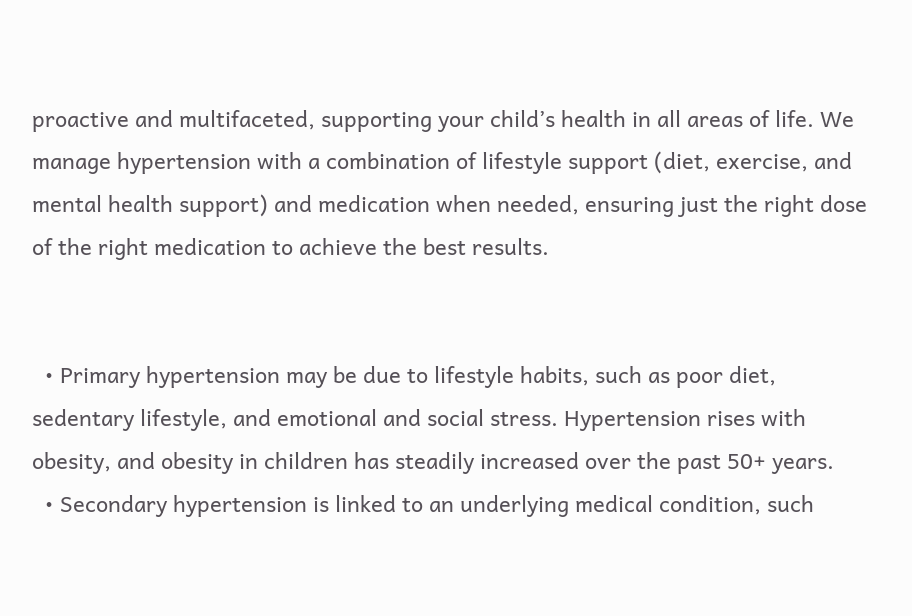proactive and multifaceted, supporting your child’s health in all areas of life. We manage hypertension with a combination of lifestyle support (diet, exercise, and mental health support) and medication when needed, ensuring just the right dose of the right medication to achieve the best results.


  • Primary hypertension may be due to lifestyle habits, such as poor diet, sedentary lifestyle, and emotional and social stress. Hypertension rises with obesity, and obesity in children has steadily increased over the past 50+ years.
  • Secondary hypertension is linked to an underlying medical condition, such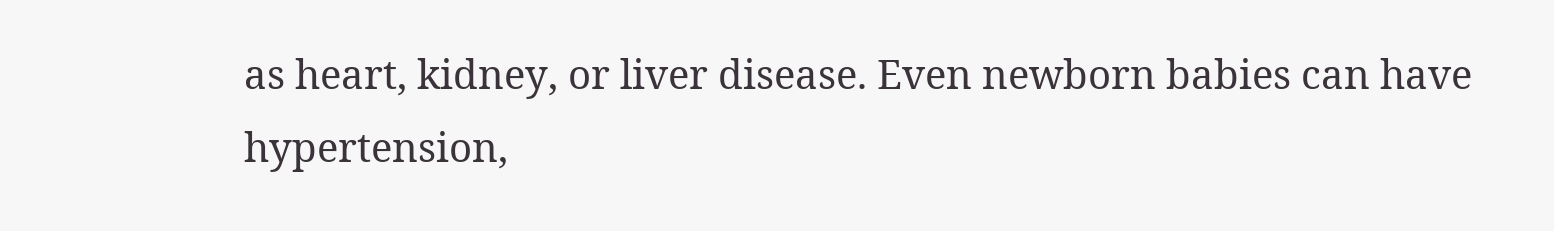as heart, kidney, or liver disease. Even newborn babies can have hypertension,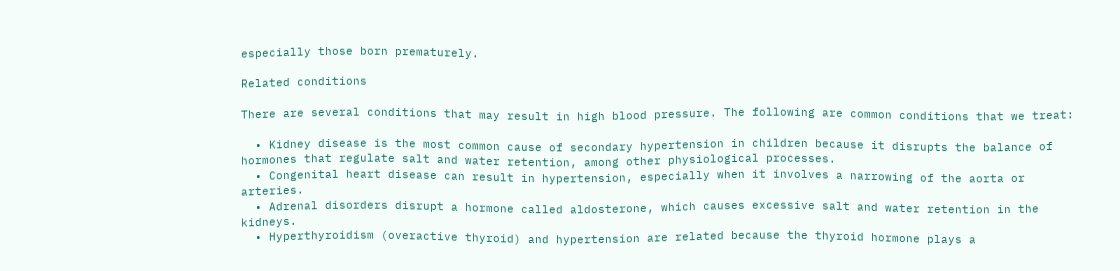especially those born prematurely.

Related conditions

There are several conditions that may result in high blood pressure. The following are common conditions that we treat:

  • Kidney disease is the most common cause of secondary hypertension in children because it disrupts the balance of hormones that regulate salt and water retention, among other physiological processes.
  • Congenital heart disease can result in hypertension, especially when it involves a narrowing of the aorta or arteries.
  • Adrenal disorders disrupt a hormone called aldosterone, which causes excessive salt and water retention in the kidneys.
  • Hyperthyroidism (overactive thyroid) and hypertension are related because the thyroid hormone plays a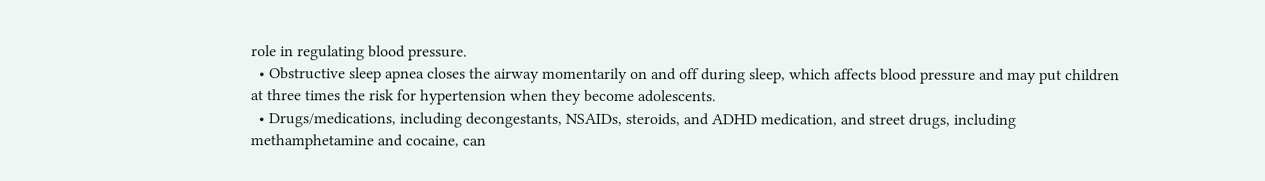role in regulating blood pressure.
  • Obstructive sleep apnea closes the airway momentarily on and off during sleep, which affects blood pressure and may put children at three times the risk for hypertension when they become adolescents.
  • Drugs/medications, including decongestants, NSAIDs, steroids, and ADHD medication, and street drugs, including methamphetamine and cocaine, can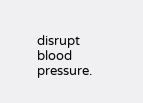disrupt blood pressure.